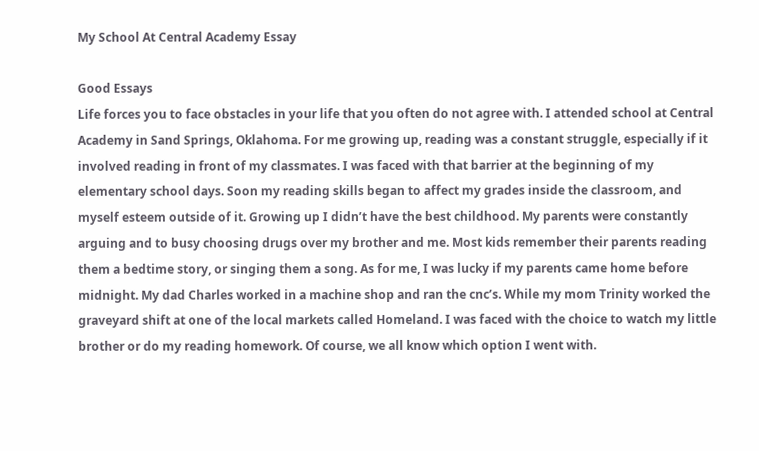My School At Central Academy Essay

Good Essays
Life forces you to face obstacles in your life that you often do not agree with. I attended school at Central Academy in Sand Springs, Oklahoma. For me growing up, reading was a constant struggle, especially if it involved reading in front of my classmates. I was faced with that barrier at the beginning of my elementary school days. Soon my reading skills began to affect my grades inside the classroom, and myself esteem outside of it. Growing up I didn’t have the best childhood. My parents were constantly arguing and to busy choosing drugs over my brother and me. Most kids remember their parents reading them a bedtime story, or singing them a song. As for me, I was lucky if my parents came home before midnight. My dad Charles worked in a machine shop and ran the cnc’s. While my mom Trinity worked the graveyard shift at one of the local markets called Homeland. I was faced with the choice to watch my little brother or do my reading homework. Of course, we all know which option I went with.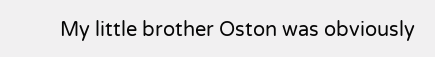My little brother Oston was obviously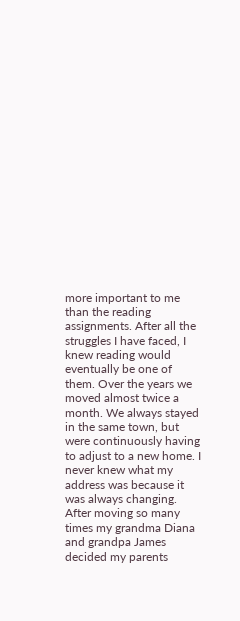more important to me than the reading assignments. After all the struggles I have faced, I knew reading would eventually be one of them. Over the years we moved almost twice a month. We always stayed in the same town, but were continuously having to adjust to a new home. I never knew what my address was because it was always changing. After moving so many times my grandma Diana and grandpa James decided my parents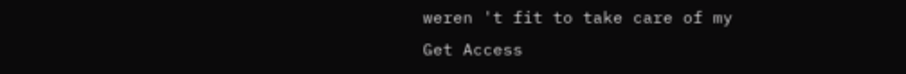weren 't fit to take care of my
Get Access